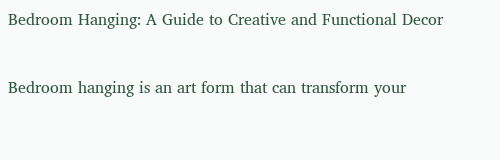Bedroom Hanging: A Guide to Creative and Functional Decor


Bedroom hanging is an art form that can transform your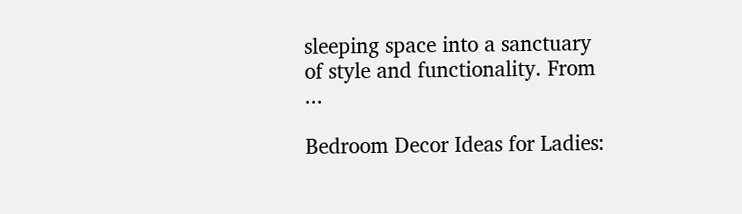sleeping space into a sanctuary of style and functionality. From ...

Bedroom Decor Ideas for Ladies: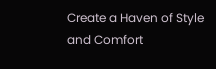Create a Haven of Style and Comfort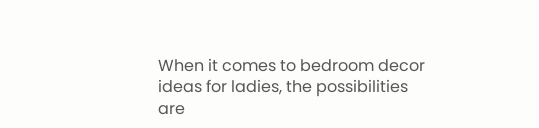When it comes to bedroom decor ideas for ladies, the possibilities are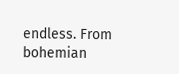endless. From bohemian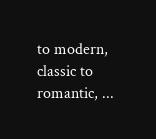to modern, classic to romantic, ...